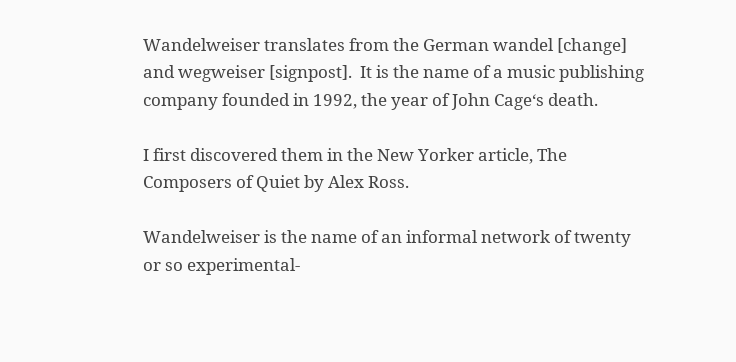Wandelweiser translates from the German wandel [change] and wegweiser [signpost].  It is the name of a music publishing company founded in 1992, the year of John Cage‘s death.

I first discovered them in the New Yorker article, The Composers of Quiet by Alex Ross.

Wandelweiser is the name of an informal network of twenty or so experimental-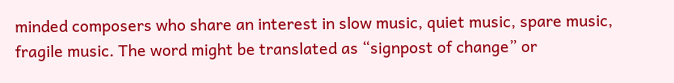minded composers who share an interest in slow music, quiet music, spare music, fragile music. The word might be translated as “signpost of change” or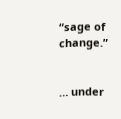“sage of change.”


… under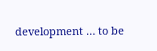development … to be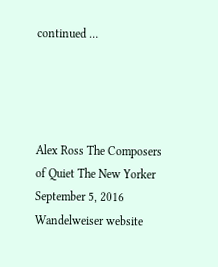continued …




Alex Ross The Composers of Quiet The New Yorker September 5, 2016
Wandelweiser website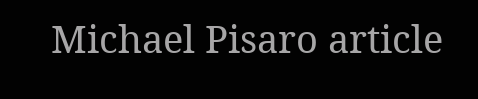Michael Pisaro article